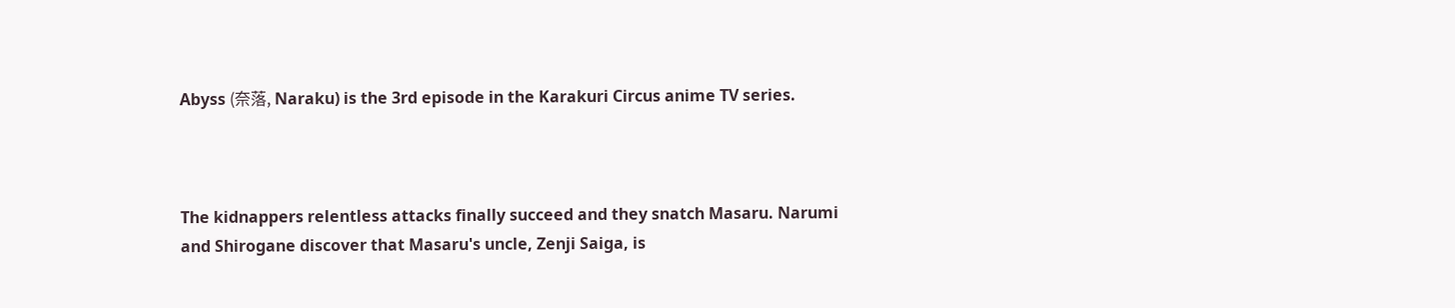Abyss (奈落, Naraku) is the 3rd episode in the Karakuri Circus anime TV series.



The kidnappers relentless attacks finally succeed and they snatch Masaru. Narumi and Shirogane discover that Masaru's uncle, Zenji Saiga, is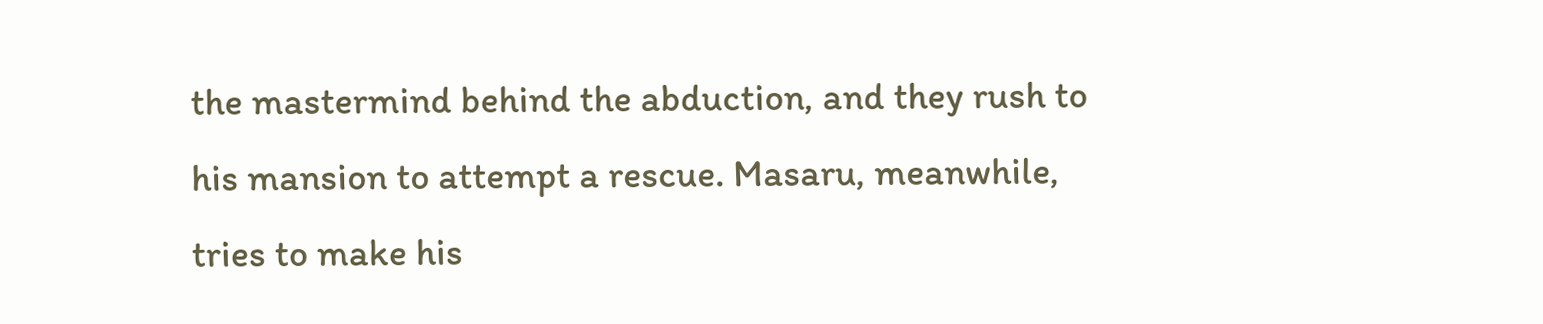the mastermind behind the abduction, and they rush to his mansion to attempt a rescue. Masaru, meanwhile, tries to make his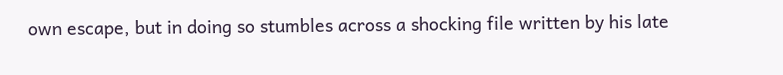own escape, but in doing so stumbles across a shocking file written by his late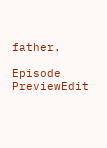father.

Episode PreviewEdit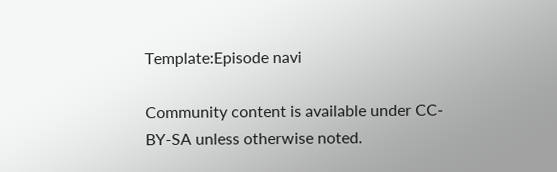Template:Episode navi

Community content is available under CC-BY-SA unless otherwise noted.